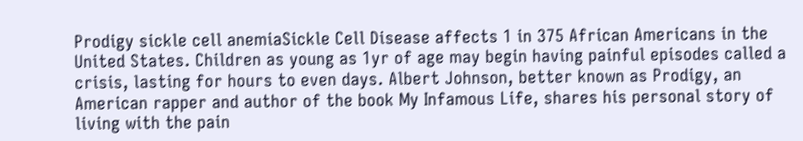Prodigy sickle cell anemiaSickle Cell Disease affects 1 in 375 African Americans in the United States. Children as young as 1yr of age may begin having painful episodes called a crisis, lasting for hours to even days. Albert Johnson, better known as Prodigy, an American rapper and author of the book My Infamous Life, shares his personal story of living with the pain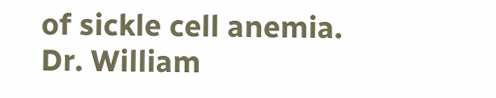of sickle cell anemia. Dr. William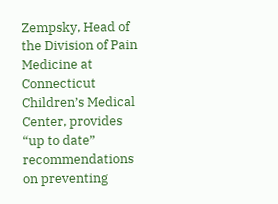Zempsky, Head of the Division of Pain Medicine at Connecticut Children’s Medical Center, provides “up to date” recommendations on preventing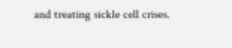and treating sickle cell crises.